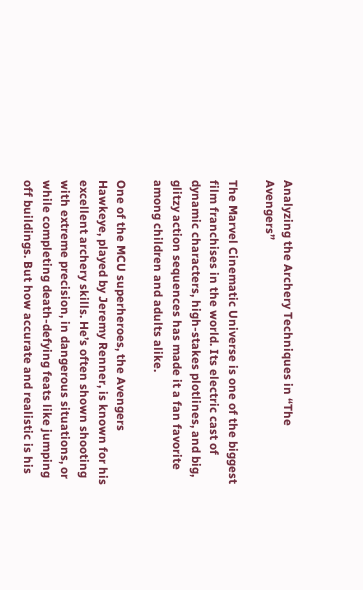Analyzing the Archery Techniques in “The Avengers”

The Marvel Cinematic Universe is one of the biggest film franchises in the world. Its electric cast of dynamic characters, high-stakes plotlines, and big, glitzy action sequences has made it a fan favorite among children and adults alike.

One of the MCU superheroes, the Avengers Hawkeye, played by Jeremy Renner, is known for his excellent archery skills. He’s often shown shooting with extreme precision, in dangerous situations, or while completing death-defying feats like jumping off buildings. But how accurate and realistic is his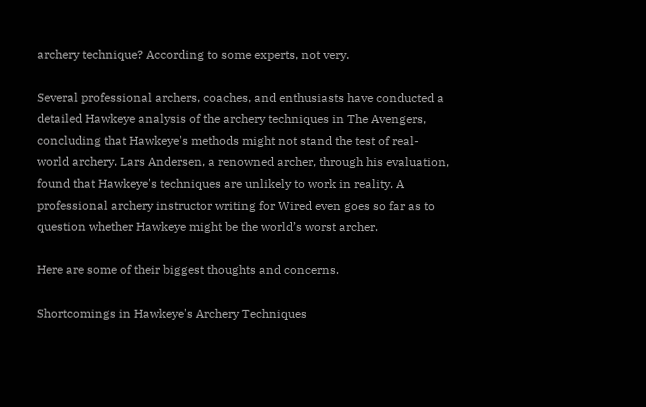archery technique? According to some experts, not very.

Several professional archers, coaches, and enthusiasts have conducted a detailed Hawkeye analysis of the archery techniques in The Avengers, concluding that Hawkeye's methods might not stand the test of real-world archery. Lars Andersen, a renowned archer, through his evaluation, found that Hawkeye's techniques are unlikely to work in reality. A professional archery instructor writing for Wired even goes so far as to question whether Hawkeye might be the world’s worst archer.

Here are some of their biggest thoughts and concerns.

Shortcomings in Hawkeye's Archery Techniques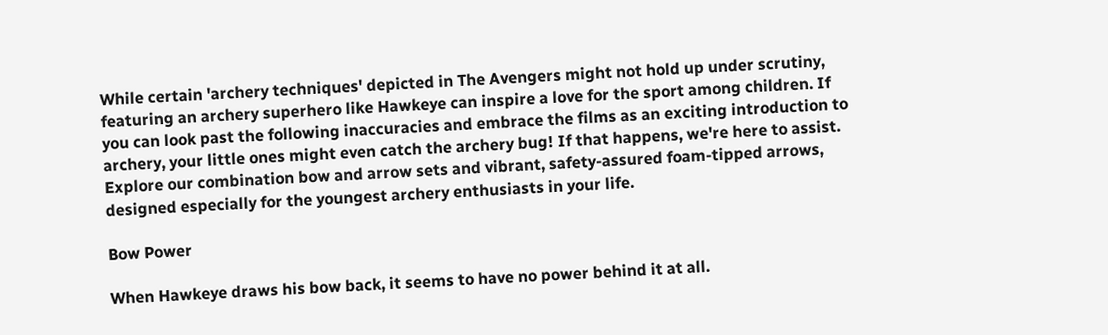While certain 'archery techniques' depicted in The Avengers might not hold up under scrutiny, featuring an archery superhero like Hawkeye can inspire a love for the sport among children. If you can look past the following inaccuracies and embrace the films as an exciting introduction to archery, your little ones might even catch the archery bug! If that happens, we're here to assist. Explore our combination bow and arrow sets and vibrant, safety-assured foam-tipped arrows, designed especially for the youngest archery enthusiasts in your life.

Bow Power

When Hawkeye draws his bow back, it seems to have no power behind it at all.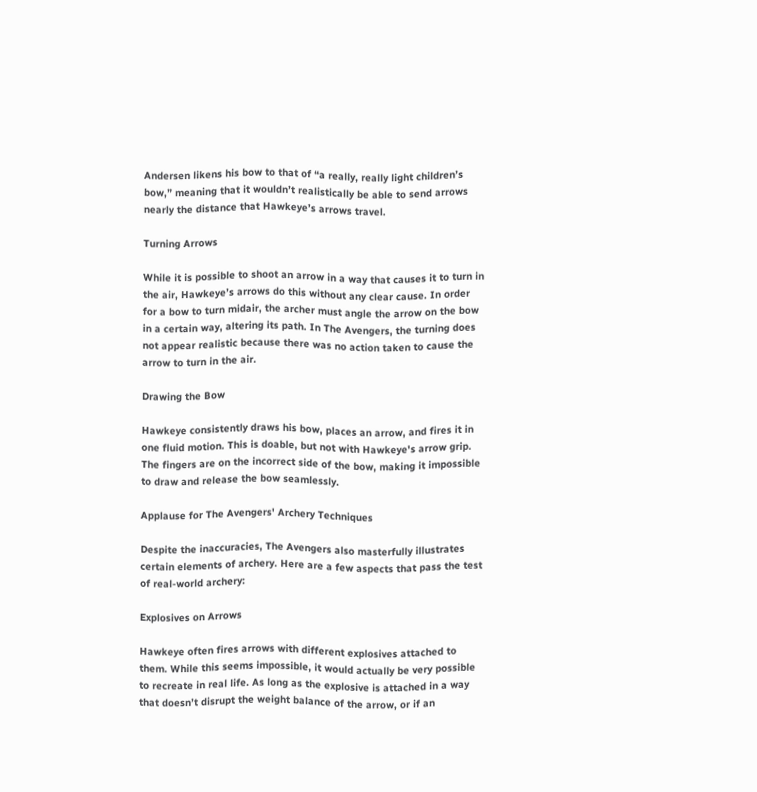Andersen likens his bow to that of “a really, really light children’s bow,” meaning that it wouldn’t realistically be able to send arrows nearly the distance that Hawkeye’s arrows travel.

Turning Arrows

While it is possible to shoot an arrow in a way that causes it to turn in the air, Hawkeye’s arrows do this without any clear cause. In order for a bow to turn midair, the archer must angle the arrow on the bow in a certain way, altering its path. In The Avengers, the turning does not appear realistic because there was no action taken to cause the arrow to turn in the air.

Drawing the Bow

Hawkeye consistently draws his bow, places an arrow, and fires it in one fluid motion. This is doable, but not with Hawkeye's arrow grip. The fingers are on the incorrect side of the bow, making it impossible to draw and release the bow seamlessly.

Applause for The Avengers' Archery Techniques

Despite the inaccuracies, The Avengers also masterfully illustrates certain elements of archery. Here are a few aspects that pass the test of real-world archery:

Explosives on Arrows

Hawkeye often fires arrows with different explosives attached to them. While this seems impossible, it would actually be very possible to recreate in real life. As long as the explosive is attached in a way that doesn’t disrupt the weight balance of the arrow, or if an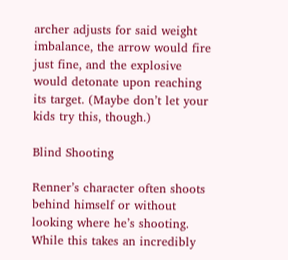archer adjusts for said weight imbalance, the arrow would fire just fine, and the explosive would detonate upon reaching its target. (Maybe don’t let your kids try this, though.)

Blind Shooting

Renner’s character often shoots behind himself or without looking where he’s shooting. While this takes an incredibly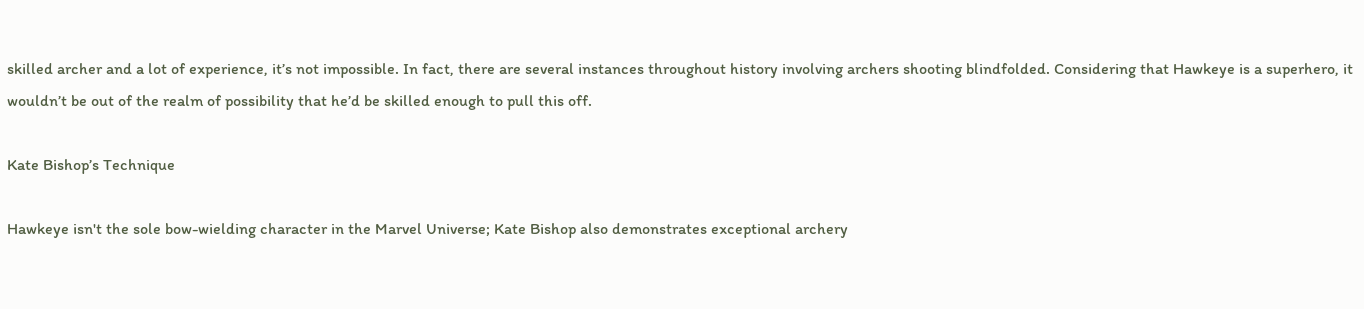skilled archer and a lot of experience, it’s not impossible. In fact, there are several instances throughout history involving archers shooting blindfolded. Considering that Hawkeye is a superhero, it wouldn’t be out of the realm of possibility that he’d be skilled enough to pull this off.

Kate Bishop’s Technique

Hawkeye isn't the sole bow-wielding character in the Marvel Universe; Kate Bishop also demonstrates exceptional archery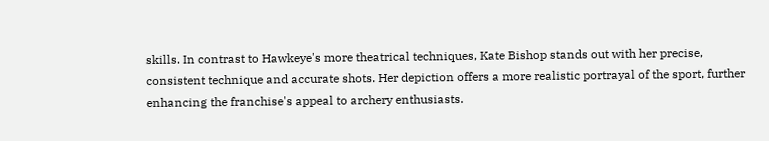skills. In contrast to Hawkeye's more theatrical techniques, Kate Bishop stands out with her precise, consistent technique and accurate shots. Her depiction offers a more realistic portrayal of the sport, further enhancing the franchise's appeal to archery enthusiasts.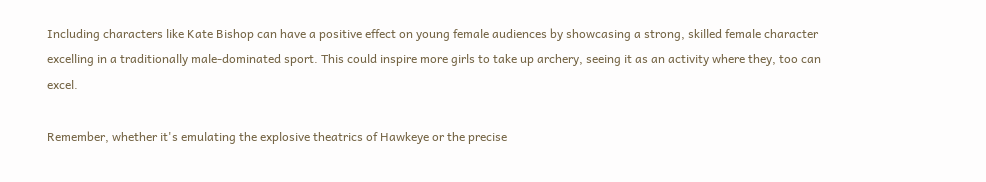Including characters like Kate Bishop can have a positive effect on young female audiences by showcasing a strong, skilled female character excelling in a traditionally male-dominated sport. This could inspire more girls to take up archery, seeing it as an activity where they, too can excel.

Remember, whether it's emulating the explosive theatrics of Hawkeye or the precise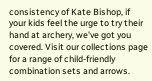consistency of Kate Bishop, if your kids feel the urge to try their hand at archery, we've got you covered. Visit our collections page for a range of child-friendly combination sets and arrows.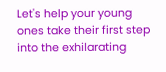Let's help your young ones take their first step into the exhilarating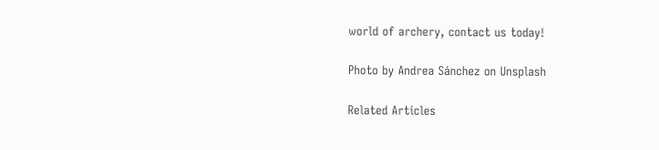world of archery, contact us today!

Photo by Andrea Sánchez on Unsplash

Related Articles